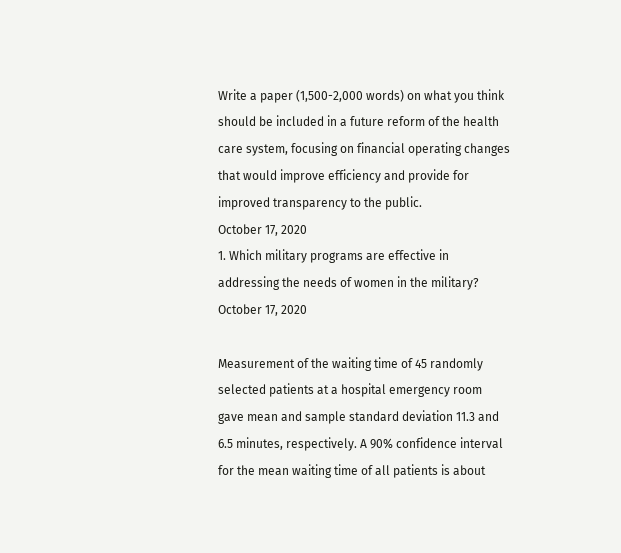Write a paper (1,500-2,000 words) on what you think should be included in a future reform of the health care system, focusing on financial operating changes that would improve efficiency and provide for improved transparency to the public.
October 17, 2020
1. Which military programs are effective in addressing the needs of women in the military?
October 17, 2020

Measurement of the waiting time of 45 randomly selected patients at a hospital emergency room gave mean and sample standard deviation 11.3 and 6.5 minutes, respectively. A 90% confidence interval for the mean waiting time of all patients is about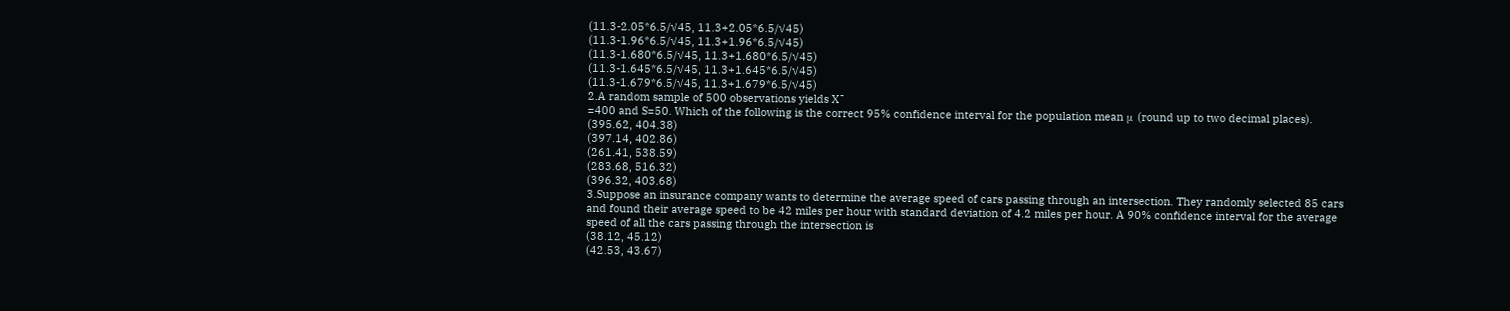(11.3-2.05*6.5/√45, 11.3+2.05*6.5/√45)
(11.3-1.96*6.5/√45, 11.3+1.96*6.5/√45)
(11.3-1.680*6.5/√45, 11.3+1.680*6.5/√45)
(11.3-1.645*6.5/√45, 11.3+1.645*6.5/√45)
(11.3-1.679*6.5/√45, 11.3+1.679*6.5/√45)
2.A random sample of 500 observations yields X¯
=400 and S=50. Which of the following is the correct 95% confidence interval for the population mean μ (round up to two decimal places).
(395.62, 404.38)
(397.14, 402.86)
(261.41, 538.59)
(283.68, 516.32)
(396.32, 403.68)
3.Suppose an insurance company wants to determine the average speed of cars passing through an intersection. They randomly selected 85 cars and found their average speed to be 42 miles per hour with standard deviation of 4.2 miles per hour. A 90% confidence interval for the average speed of all the cars passing through the intersection is
(38.12, 45.12)
(42.53, 43.67)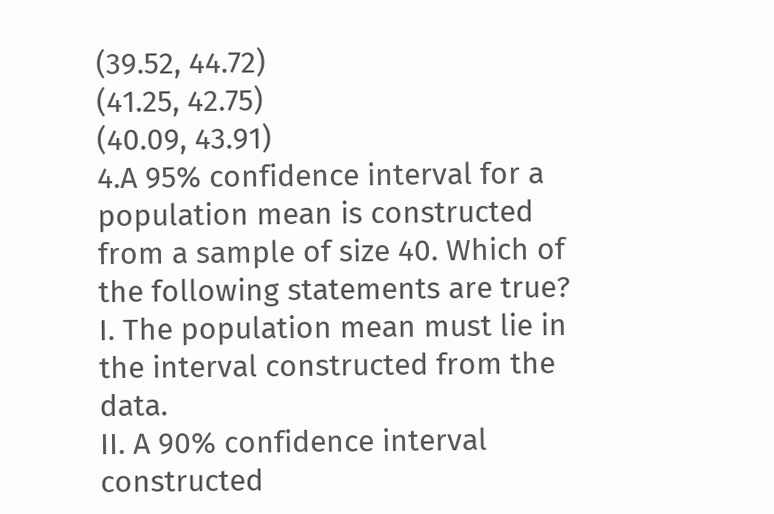(39.52, 44.72)
(41.25, 42.75)
(40.09, 43.91)
4.A 95% confidence interval for a population mean is constructed from a sample of size 40. Which of the following statements are true?
I. The population mean must lie in the interval constructed from the data.
II. A 90% confidence interval constructed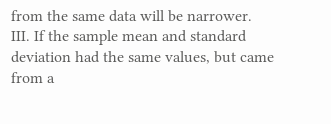from the same data will be narrower.
III. If the sample mean and standard deviation had the same values, but came from a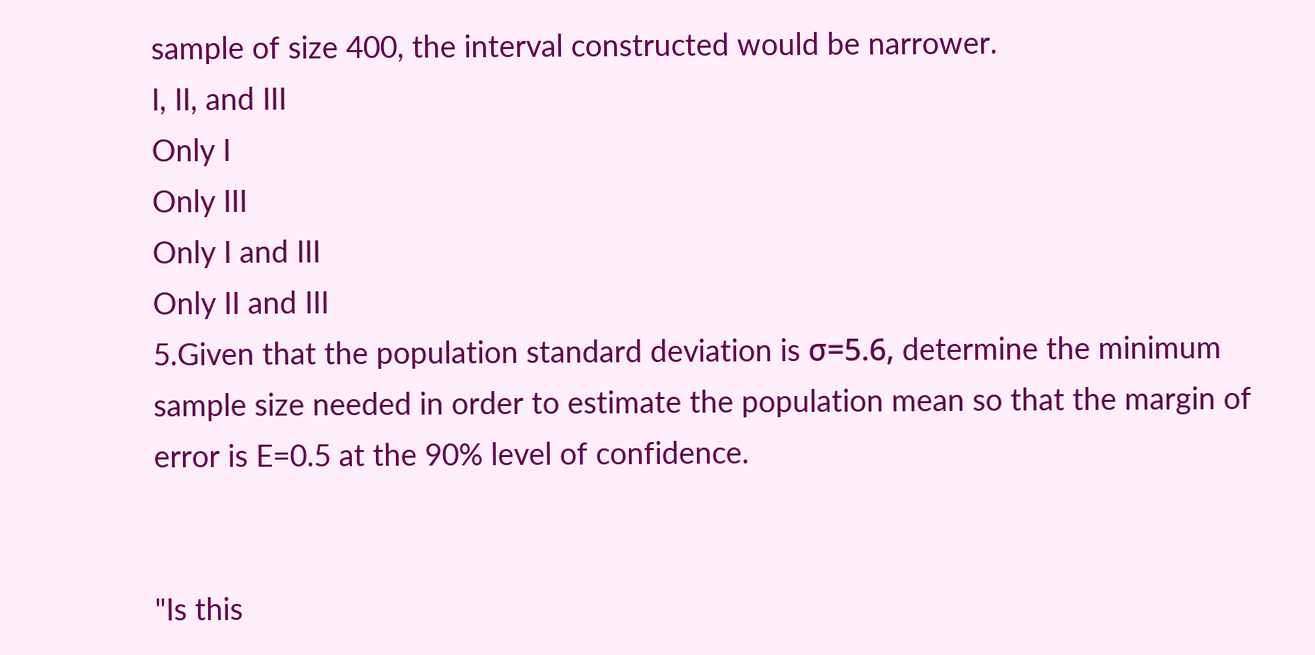sample of size 400, the interval constructed would be narrower.
I, II, and III
Only I
Only III
Only I and III
Only II and III
5.Given that the population standard deviation is σ=5.6, determine the minimum sample size needed in order to estimate the population mean so that the margin of error is E=0.5 at the 90% level of confidence.


"Is this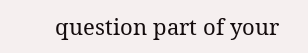question part of your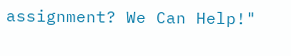assignment? We Can Help!"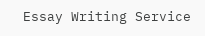Essay Writing Service